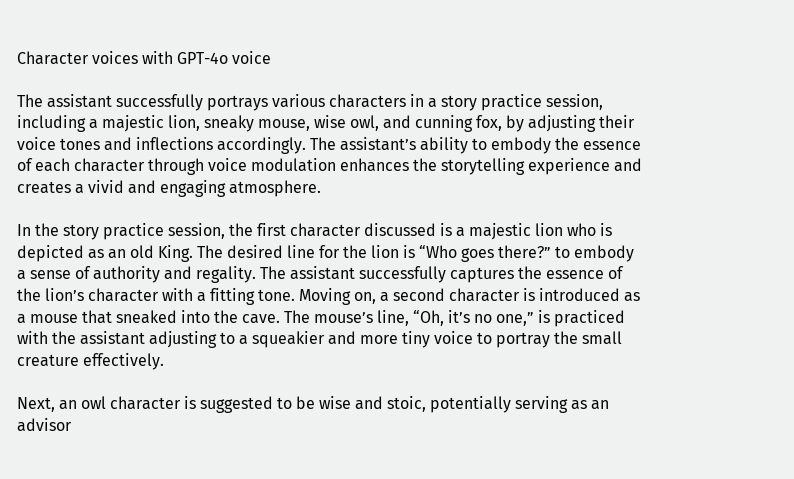Character voices with GPT-4o voice

The assistant successfully portrays various characters in a story practice session, including a majestic lion, sneaky mouse, wise owl, and cunning fox, by adjusting their voice tones and inflections accordingly. The assistant’s ability to embody the essence of each character through voice modulation enhances the storytelling experience and creates a vivid and engaging atmosphere.

In the story practice session, the first character discussed is a majestic lion who is depicted as an old King. The desired line for the lion is “Who goes there?” to embody a sense of authority and regality. The assistant successfully captures the essence of the lion’s character with a fitting tone. Moving on, a second character is introduced as a mouse that sneaked into the cave. The mouse’s line, “Oh, it’s no one,” is practiced with the assistant adjusting to a squeakier and more tiny voice to portray the small creature effectively.

Next, an owl character is suggested to be wise and stoic, potentially serving as an advisor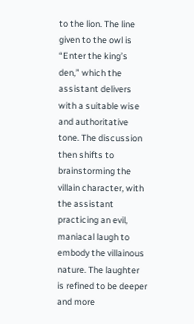to the lion. The line given to the owl is “Enter the king’s den,” which the assistant delivers with a suitable wise and authoritative tone. The discussion then shifts to brainstorming the villain character, with the assistant practicing an evil, maniacal laugh to embody the villainous nature. The laughter is refined to be deeper and more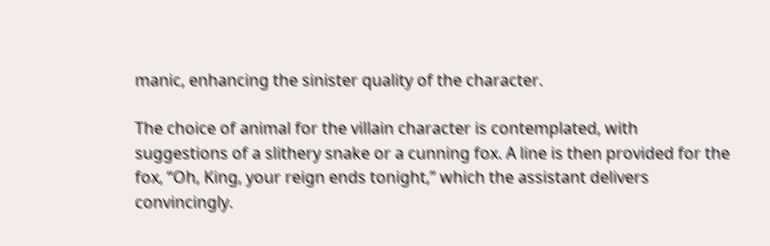manic, enhancing the sinister quality of the character.

The choice of animal for the villain character is contemplated, with suggestions of a slithery snake or a cunning fox. A line is then provided for the fox, “Oh, King, your reign ends tonight,” which the assistant delivers convincingly.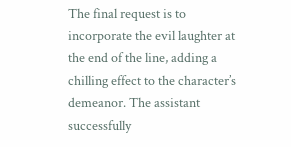The final request is to incorporate the evil laughter at the end of the line, adding a chilling effect to the character’s demeanor. The assistant successfully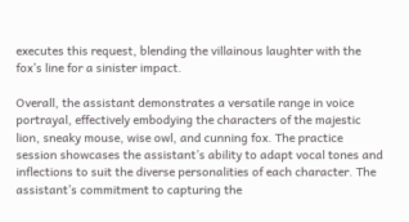executes this request, blending the villainous laughter with the fox’s line for a sinister impact.

Overall, the assistant demonstrates a versatile range in voice portrayal, effectively embodying the characters of the majestic lion, sneaky mouse, wise owl, and cunning fox. The practice session showcases the assistant’s ability to adapt vocal tones and inflections to suit the diverse personalities of each character. The assistant’s commitment to capturing the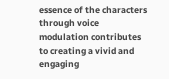essence of the characters through voice modulation contributes to creating a vivid and engaging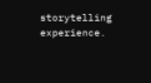storytelling experience.